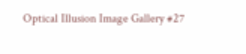Optical Illusion Image Gallery #27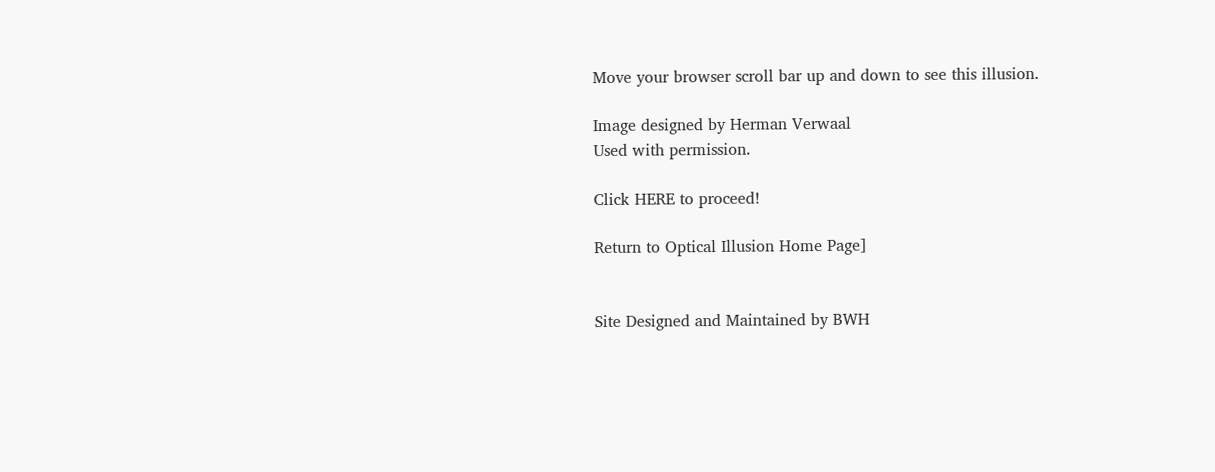Move your browser scroll bar up and down to see this illusion.

Image designed by Herman Verwaal
Used with permission.

Click HERE to proceed!

Return to Optical Illusion Home Page]


Site Designed and Maintained by BWH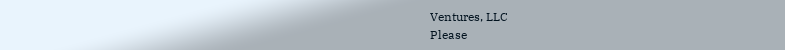Ventures, LLC
Please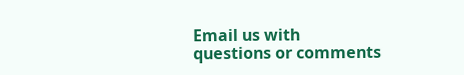Email us with
questions or comments